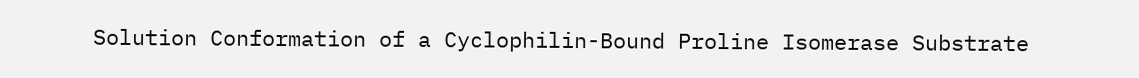Solution Conformation of a Cyclophilin-Bound Proline Isomerase Substrate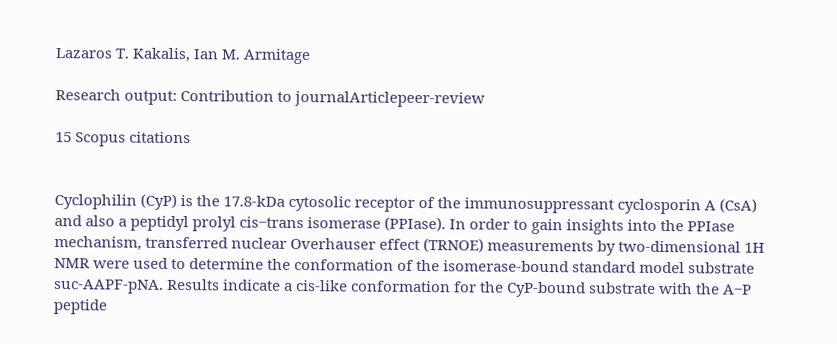Lazaros T. Kakalis, Ian M. Armitage

Research output: Contribution to journalArticlepeer-review

15 Scopus citations


Cyclophilin (CyP) is the 17.8-kDa cytosolic receptor of the immunosuppressant cyclosporin A (CsA) and also a peptidyl prolyl cis‒trans isomerase (PPIase). In order to gain insights into the PPIase mechanism, transferred nuclear Overhauser effect (TRNOE) measurements by two-dimensional 1H NMR were used to determine the conformation of the isomerase-bound standard model substrate suc-AAPF-pNA. Results indicate a cis-like conformation for the CyP-bound substrate with the A‒P peptide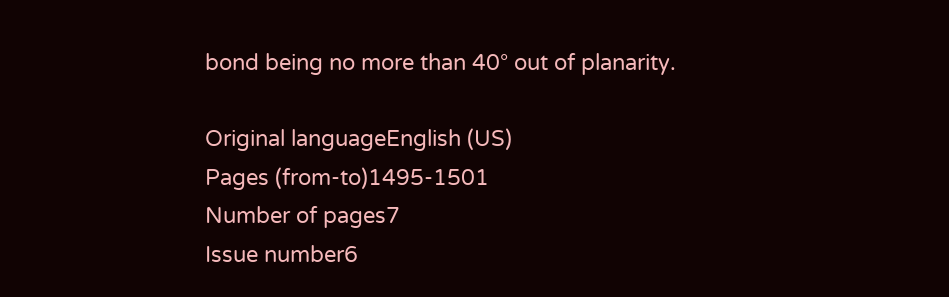bond being no more than 40° out of planarity.

Original languageEnglish (US)
Pages (from-to)1495-1501
Number of pages7
Issue number6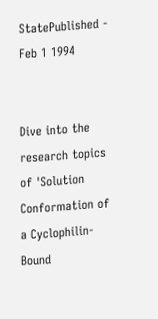StatePublished - Feb 1 1994


Dive into the research topics of 'Solution Conformation of a Cyclophilin-Bound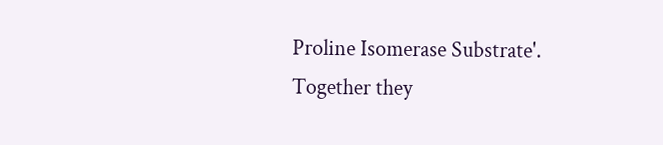Proline Isomerase Substrate'. Together they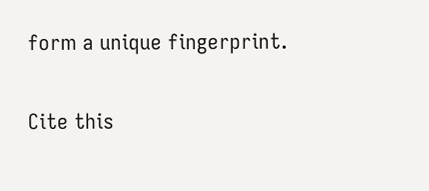form a unique fingerprint.

Cite this